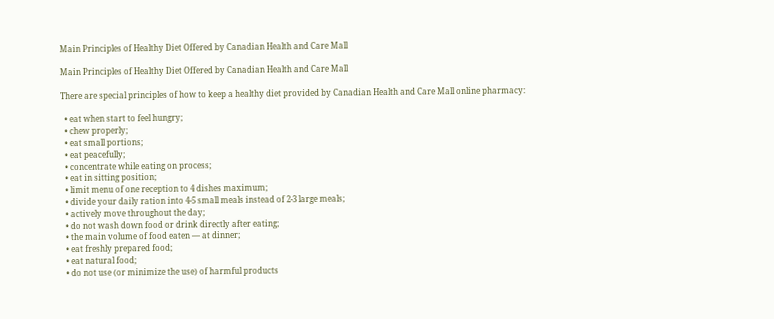Main Principles of Healthy Diet Offered by Canadian Health and Care Mall

Main Principles of Healthy Diet Offered by Canadian Health and Care Mall

There are special principles of how to keep a healthy diet provided by Canadian Health and Care Mall online pharmacy:

  • eat when start to feel hungry;
  • chew properly;
  • eat small portions;
  • eat peacefully;
  • concentrate while eating on process;
  • eat in sitting position;
  • limit menu of one reception to 4 dishes maximum;
  • divide your daily ration into 4-5 small meals instead of 2-3 large meals;
  • actively move throughout the day;
  • do not wash down food or drink directly after eating;
  • the main volume of food eaten — at dinner;
  • eat freshly prepared food;
  • eat natural food;
  • do not use (or minimize the use) of harmful products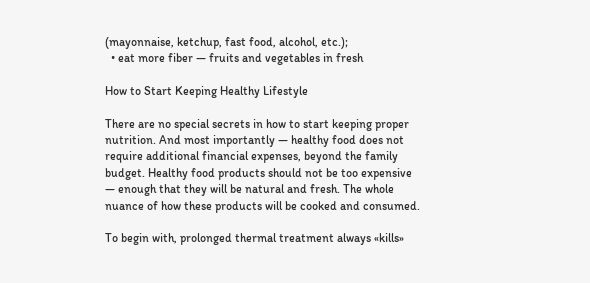(mayonnaise, ketchup, fast food, alcohol, etc.);
  • eat more fiber — fruits and vegetables in fresh

How to Start Keeping Healthy Lifestyle

There are no special secrets in how to start keeping proper nutrition. And most importantly — healthy food does not require additional financial expenses, beyond the family budget. Healthy food products should not be too expensive — enough that they will be natural and fresh. The whole nuance of how these products will be cooked and consumed.

To begin with, prolonged thermal treatment always «kills»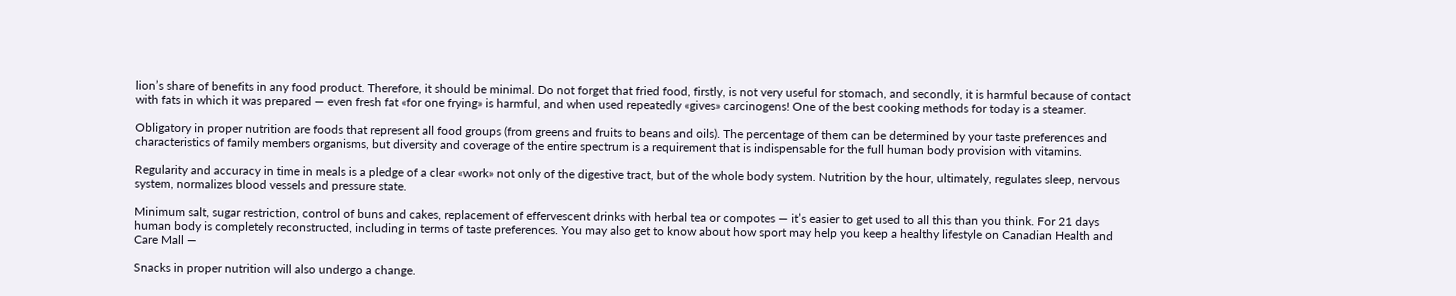lion’s share of benefits in any food product. Therefore, it should be minimal. Do not forget that fried food, firstly, is not very useful for stomach, and secondly, it is harmful because of contact with fats in which it was prepared — even fresh fat «for one frying» is harmful, and when used repeatedly «gives» carcinogens! One of the best cooking methods for today is a steamer.

Obligatory in proper nutrition are foods that represent all food groups (from greens and fruits to beans and oils). The percentage of them can be determined by your taste preferences and characteristics of family members organisms, but diversity and coverage of the entire spectrum is a requirement that is indispensable for the full human body provision with vitamins.

Regularity and accuracy in time in meals is a pledge of a clear «work» not only of the digestive tract, but of the whole body system. Nutrition by the hour, ultimately, regulates sleep, nervous system, normalizes blood vessels and pressure state.

Minimum salt, sugar restriction, control of buns and cakes, replacement of effervescent drinks with herbal tea or compotes — it’s easier to get used to all this than you think. For 21 days human body is completely reconstructed, including in terms of taste preferences. You may also get to know about how sport may help you keep a healthy lifestyle on Canadian Health and Care Mall —

Snacks in proper nutrition will also undergo a change.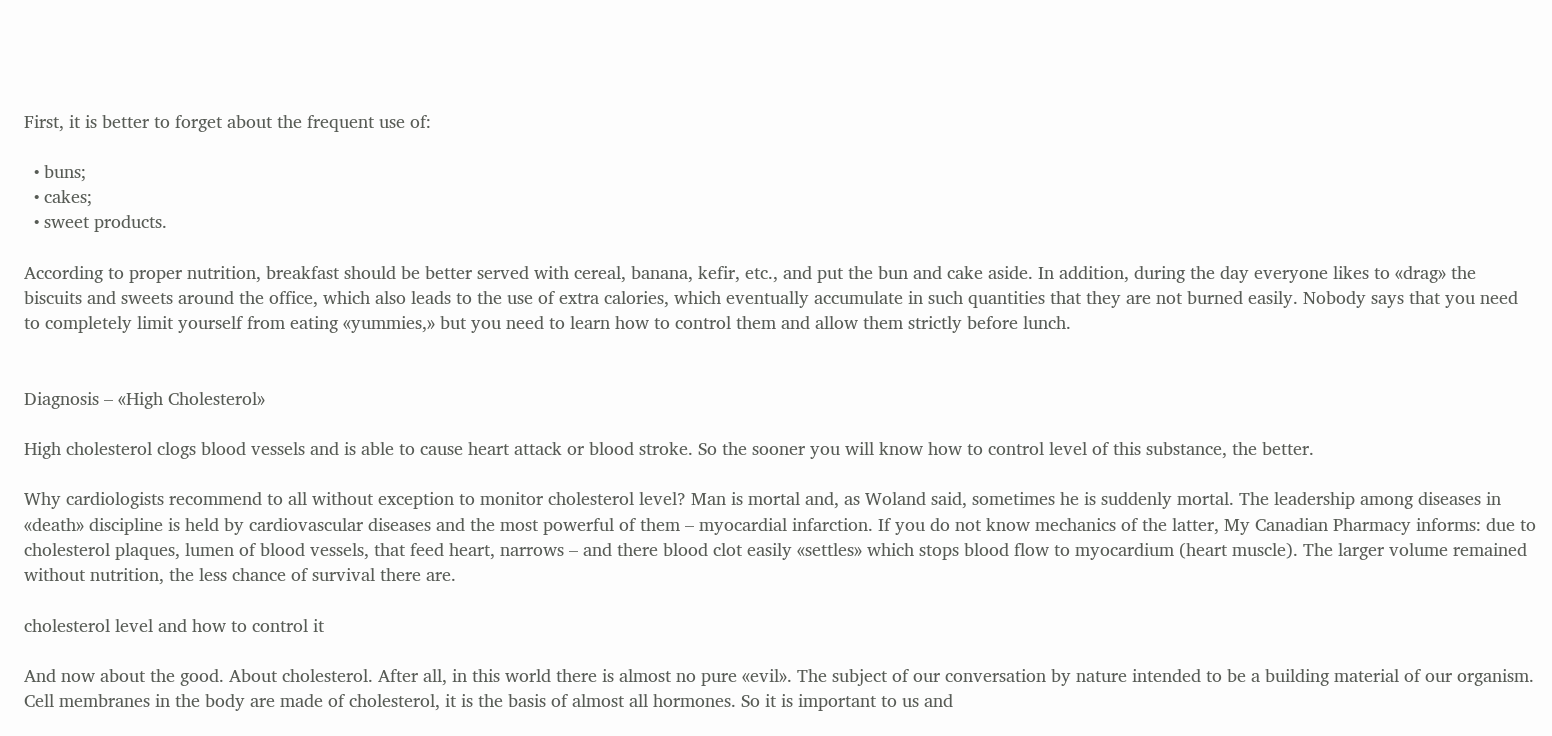First, it is better to forget about the frequent use of:

  • buns;
  • cakes;
  • sweet products.

According to proper nutrition, breakfast should be better served with cereal, banana, kefir, etc., and put the bun and cake aside. In addition, during the day everyone likes to «drag» the biscuits and sweets around the office, which also leads to the use of extra calories, which eventually accumulate in such quantities that they are not burned easily. Nobody says that you need to completely limit yourself from eating «yummies,» but you need to learn how to control them and allow them strictly before lunch.


Diagnosis – «High Cholesterol»

High cholesterol clogs blood vessels and is able to cause heart attack or blood stroke. So the sooner you will know how to control level of this substance, the better.

Why cardiologists recommend to all without exception to monitor cholesterol level? Man is mortal and, as Woland said, sometimes he is suddenly mortal. The leadership among diseases in «death» discipline is held by cardiovascular diseases and the most powerful of them – myocardial infarction. If you do not know mechanics of the latter, My Canadian Pharmacy informs: due to cholesterol plaques, lumen of blood vessels, that feed heart, narrows – and there blood clot easily «settles» which stops blood flow to myocardium (heart muscle). The larger volume remained without nutrition, the less chance of survival there are.

cholesterol level and how to control it

And now about the good. About cholesterol. After all, in this world there is almost no pure «evil». The subject of our conversation by nature intended to be a building material of our organism. Cell membranes in the body are made of cholesterol, it is the basis of almost all hormones. So it is important to us and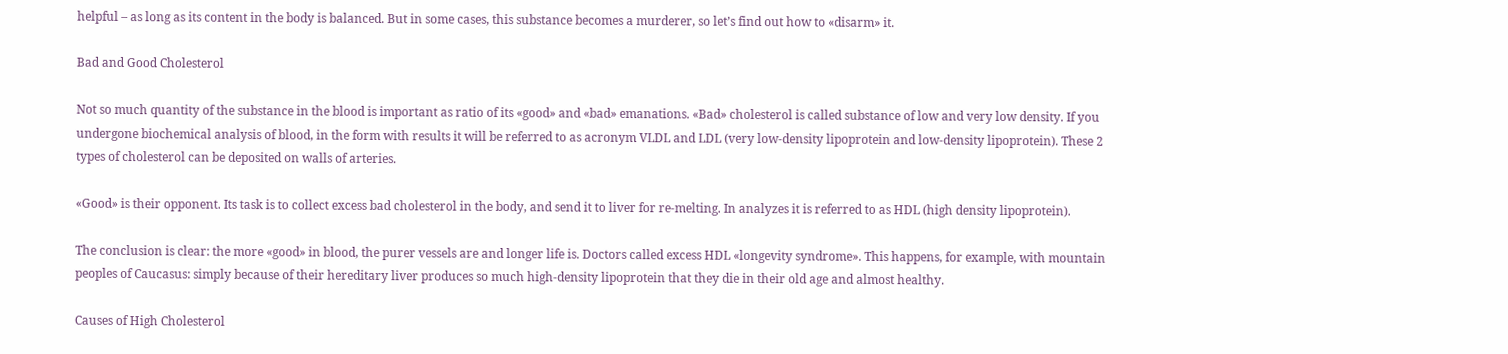helpful – as long as its content in the body is balanced. But in some cases, this substance becomes a murderer, so let’s find out how to «disarm» it.

Bad and Good Cholesterol

Not so much quantity of the substance in the blood is important as ratio of its «good» and «bad» emanations. «Bad» cholesterol is called substance of low and very low density. If you undergone biochemical analysis of blood, in the form with results it will be referred to as acronym VLDL and LDL (very low-density lipoprotein and low-density lipoprotein). These 2 types of cholesterol can be deposited on walls of arteries.

«Good» is their opponent. Its task is to collect excess bad cholesterol in the body, and send it to liver for re-melting. In analyzes it is referred to as HDL (high density lipoprotein).

The conclusion is clear: the more «good» in blood, the purer vessels are and longer life is. Doctors called excess HDL «longevity syndrome». This happens, for example, with mountain peoples of Caucasus: simply because of their hereditary liver produces so much high-density lipoprotein that they die in their old age and almost healthy.

Causes of High Cholesterol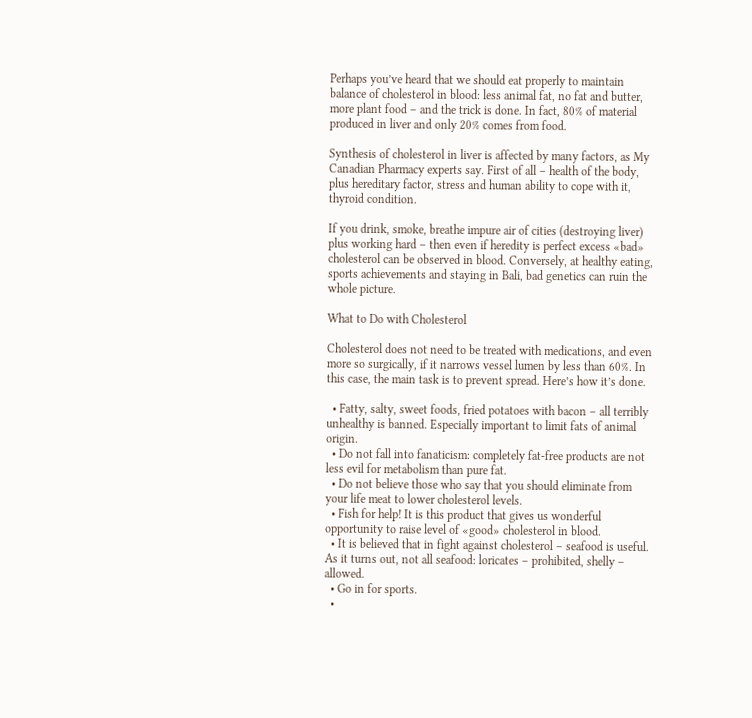Perhaps you’ve heard that we should eat properly to maintain balance of cholesterol in blood: less animal fat, no fat and butter, more plant food – and the trick is done. In fact, 80% of material produced in liver and only 20% comes from food.

Synthesis of cholesterol in liver is affected by many factors, as My Canadian Pharmacy experts say. First of all – health of the body, plus hereditary factor, stress and human ability to cope with it, thyroid condition.

If you drink, smoke, breathe impure air of cities (destroying liver) plus working hard – then even if heredity is perfect excess «bad» cholesterol can be observed in blood. Conversely, at healthy eating, sports achievements and staying in Bali, bad genetics can ruin the whole picture.

What to Do with Cholesterol

Cholesterol does not need to be treated with medications, and even more so surgically, if it narrows vessel lumen by less than 60%. In this case, the main task is to prevent spread. Here’s how it’s done.

  • Fatty, salty, sweet foods, fried potatoes with bacon – all terribly unhealthy is banned. Especially important to limit fats of animal origin.
  • Do not fall into fanaticism: completely fat-free products are not less evil for metabolism than pure fat.
  • Do not believe those who say that you should eliminate from your life meat to lower cholesterol levels.
  • Fish for help! It is this product that gives us wonderful opportunity to raise level of «good» cholesterol in blood.
  • It is believed that in fight against cholesterol – seafood is useful. As it turns out, not all seafood: loricates – prohibited, shelly – allowed.
  • Go in for sports.
  •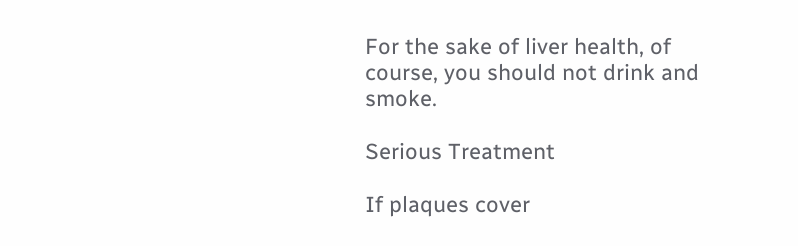For the sake of liver health, of course, you should not drink and smoke.

Serious Treatment

If plaques cover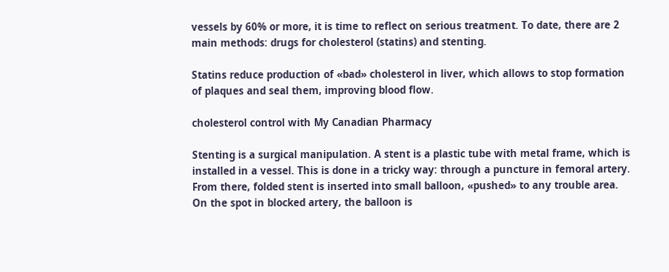vessels by 60% or more, it is time to reflect on serious treatment. To date, there are 2 main methods: drugs for cholesterol (statins) and stenting.

Statins reduce production of «bad» cholesterol in liver, which allows to stop formation of plaques and seal them, improving blood flow.

cholesterol control with My Canadian Pharmacy

Stenting is a surgical manipulation. A stent is a plastic tube with metal frame, which is installed in a vessel. This is done in a tricky way: through a puncture in femoral artery. From there, folded stent is inserted into small balloon, «pushed» to any trouble area. On the spot in blocked artery, the balloon is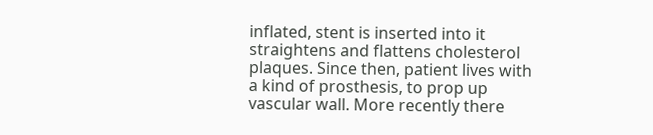inflated, stent is inserted into it straightens and flattens cholesterol plaques. Since then, patient lives with a kind of prosthesis, to prop up vascular wall. More recently there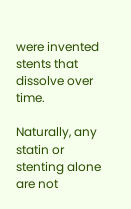were invented stents that dissolve over time.

Naturally, any statin or stenting alone are not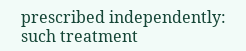prescribed independently: such treatment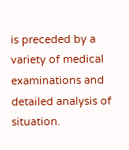is preceded by a variety of medical examinations and detailed analysis of situation.